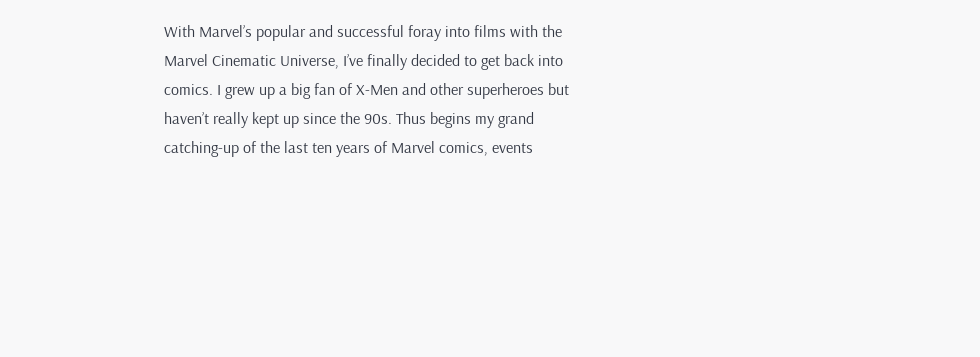With Marvel’s popular and successful foray into films with the Marvel Cinematic Universe, I’ve finally decided to get back into comics. I grew up a big fan of X-Men and other superheroes but haven’t really kept up since the 90s. Thus begins my grand catching-up of the last ten years of Marvel comics, events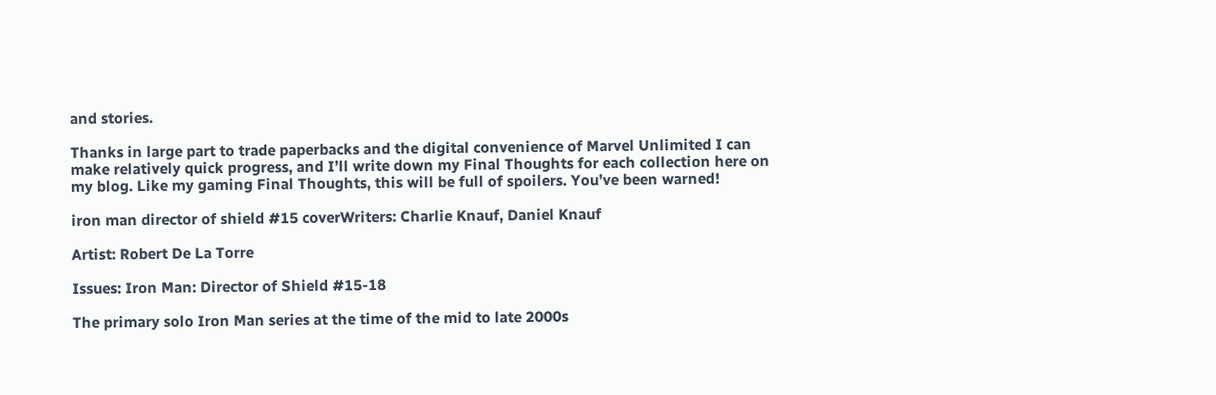and stories.

Thanks in large part to trade paperbacks and the digital convenience of Marvel Unlimited I can make relatively quick progress, and I’ll write down my Final Thoughts for each collection here on my blog. Like my gaming Final Thoughts, this will be full of spoilers. You’ve been warned!

iron man director of shield #15 coverWriters: Charlie Knauf, Daniel Knauf

Artist: Robert De La Torre

Issues: Iron Man: Director of Shield #15-18

The primary solo Iron Man series at the time of the mid to late 2000s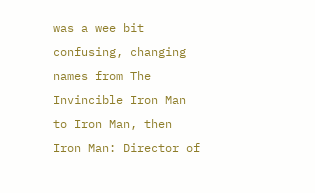was a wee bit confusing, changing names from The Invincible Iron Man to Iron Man, then Iron Man: Director of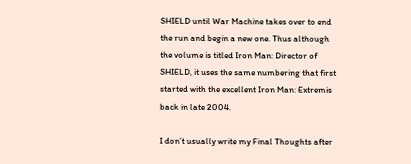SHIELD until War Machine takes over to end the run and begin a new one. Thus although the volume is titled Iron Man: Director of SHIELD, it uses the same numbering that first started with the excellent Iron Man: Extremis back in late 2004.

I don’t usually write my Final Thoughts after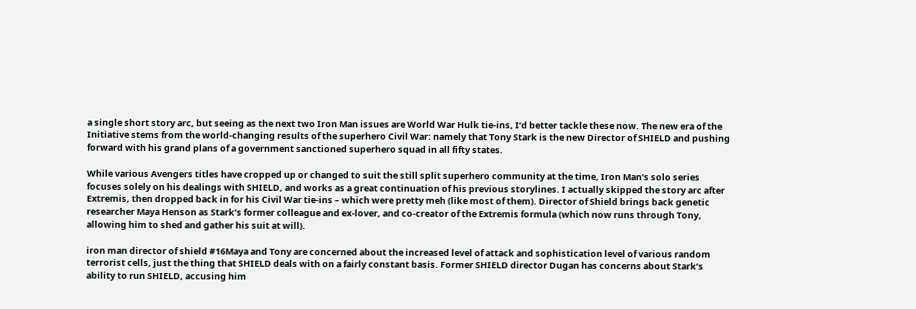a single short story arc, but seeing as the next two Iron Man issues are World War Hulk tie-ins, I’d better tackle these now. The new era of the Initiative stems from the world-changing results of the superhero Civil War: namely that Tony Stark is the new Director of SHIELD and pushing forward with his grand plans of a government sanctioned superhero squad in all fifty states.

While various Avengers titles have cropped up or changed to suit the still split superhero community at the time, Iron Man’s solo series focuses solely on his dealings with SHIELD, and works as a great continuation of his previous storylines. I actually skipped the story arc after Extremis, then dropped back in for his Civil War tie-ins – which were pretty meh (like most of them). Director of Shield brings back genetic researcher Maya Henson as Stark’s former colleague and ex-lover, and co-creator of the Extremis formula (which now runs through Tony, allowing him to shed and gather his suit at will).

iron man director of shield #16Maya and Tony are concerned about the increased level of attack and sophistication level of various random terrorist cells, just the thing that SHIELD deals with on a fairly constant basis. Former SHIELD director Dugan has concerns about Stark’s ability to run SHIELD, accusing him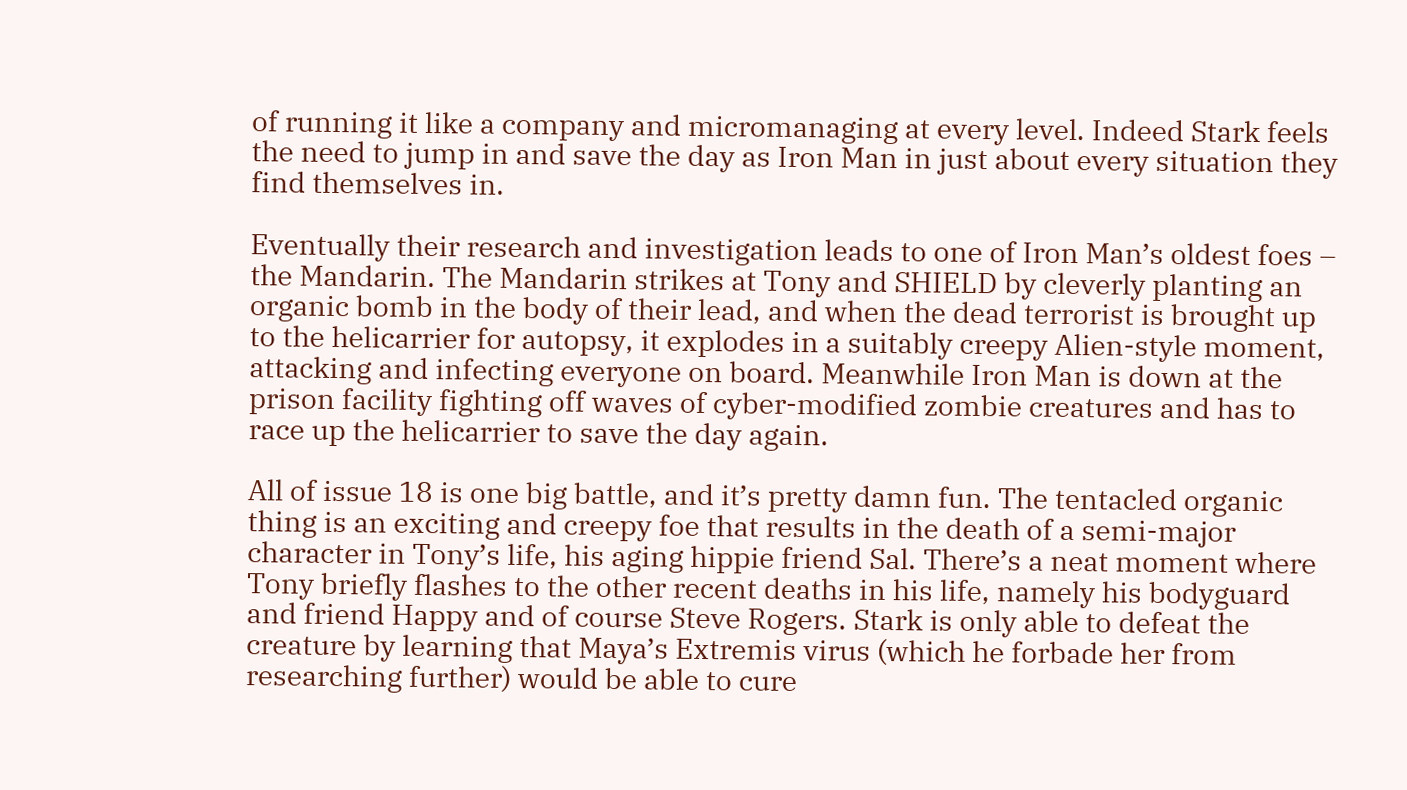of running it like a company and micromanaging at every level. Indeed Stark feels the need to jump in and save the day as Iron Man in just about every situation they find themselves in.

Eventually their research and investigation leads to one of Iron Man’s oldest foes – the Mandarin. The Mandarin strikes at Tony and SHIELD by cleverly planting an organic bomb in the body of their lead, and when the dead terrorist is brought up to the helicarrier for autopsy, it explodes in a suitably creepy Alien-style moment, attacking and infecting everyone on board. Meanwhile Iron Man is down at the prison facility fighting off waves of cyber-modified zombie creatures and has to race up the helicarrier to save the day again.

All of issue 18 is one big battle, and it’s pretty damn fun. The tentacled organic thing is an exciting and creepy foe that results in the death of a semi-major character in Tony’s life, his aging hippie friend Sal. There’s a neat moment where Tony briefly flashes to the other recent deaths in his life, namely his bodyguard and friend Happy and of course Steve Rogers. Stark is only able to defeat the creature by learning that Maya’s Extremis virus (which he forbade her from researching further) would be able to cure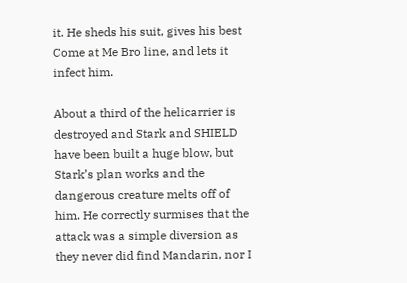it. He sheds his suit, gives his best Come at Me Bro line, and lets it infect him.

About a third of the helicarrier is destroyed and Stark and SHIELD have been built a huge blow, but Stark’s plan works and the dangerous creature melts off of him. He correctly surmises that the attack was a simple diversion as they never did find Mandarin, nor I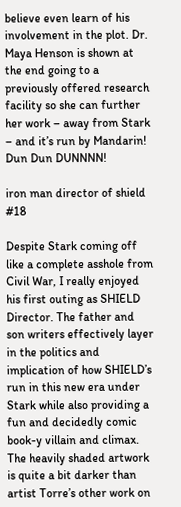believe even learn of his involvement in the plot. Dr. Maya Henson is shown at the end going to a previously offered research facility so she can further her work – away from Stark – and it’s run by Mandarin! Dun Dun DUNNNN!

iron man director of shield #18

Despite Stark coming off like a complete asshole from Civil War, I really enjoyed his first outing as SHIELD Director. The father and son writers effectively layer in the politics and implication of how SHIELD’s run in this new era under Stark while also providing a fun and decidedly comic book-y villain and climax. The heavily shaded artwork is quite a bit darker than artist Torre’s other work on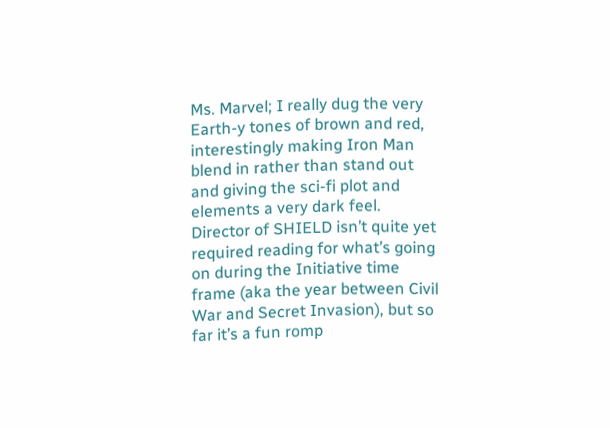Ms. Marvel; I really dug the very Earth-y tones of brown and red, interestingly making Iron Man blend in rather than stand out and giving the sci-fi plot and elements a very dark feel. Director of SHIELD isn’t quite yet required reading for what’s going on during the Initiative time frame (aka the year between Civil War and Secret Invasion), but so far it’s a fun romp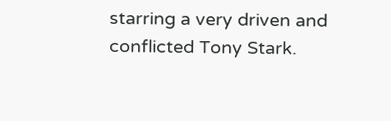starring a very driven and conflicted Tony Stark.